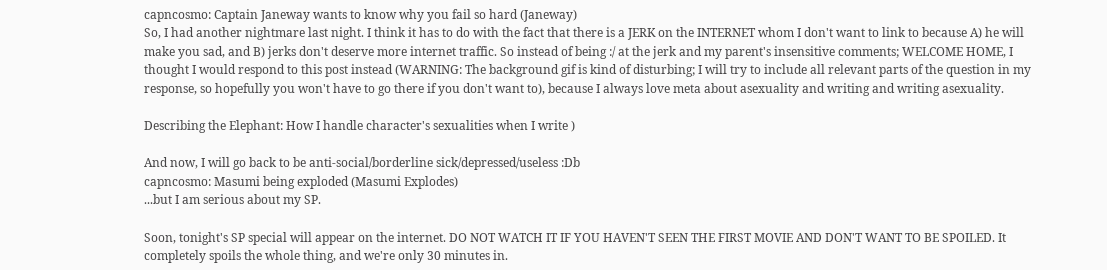capncosmo: Captain Janeway wants to know why you fail so hard (Janeway)
So, I had another nightmare last night. I think it has to do with the fact that there is a JERK on the INTERNET whom I don't want to link to because A) he will make you sad, and B) jerks don't deserve more internet traffic. So instead of being :/ at the jerk and my parent's insensitive comments; WELCOME HOME, I thought I would respond to this post instead (WARNING: The background gif is kind of disturbing; I will try to include all relevant parts of the question in my response, so hopefully you won't have to go there if you don't want to), because I always love meta about asexuality and writing and writing asexuality.

Describing the Elephant: How I handle character's sexualities when I write )

And now, I will go back to be anti-social/borderline sick/depressed/useless :Db
capncosmo: Masumi being exploded (Masumi Explodes)
...but I am serious about my SP.

Soon, tonight's SP special will appear on the internet. DO NOT WATCH IT IF YOU HAVEN'T SEEN THE FIRST MOVIE AND DON'T WANT TO BE SPOILED. It completely spoils the whole thing, and we're only 30 minutes in.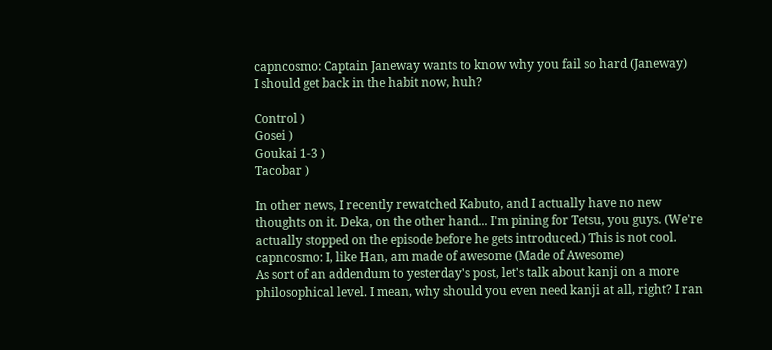capncosmo: Captain Janeway wants to know why you fail so hard (Janeway)
I should get back in the habit now, huh?

Control )
Gosei )
Goukai 1-3 )
Tacobar )

In other news, I recently rewatched Kabuto, and I actually have no new thoughts on it. Deka, on the other hand... I'm pining for Tetsu, you guys. (We're actually stopped on the episode before he gets introduced.) This is not cool.
capncosmo: I, like Han, am made of awesome (Made of Awesome)
As sort of an addendum to yesterday's post, let's talk about kanji on a more philosophical level. I mean, why should you even need kanji at all, right? I ran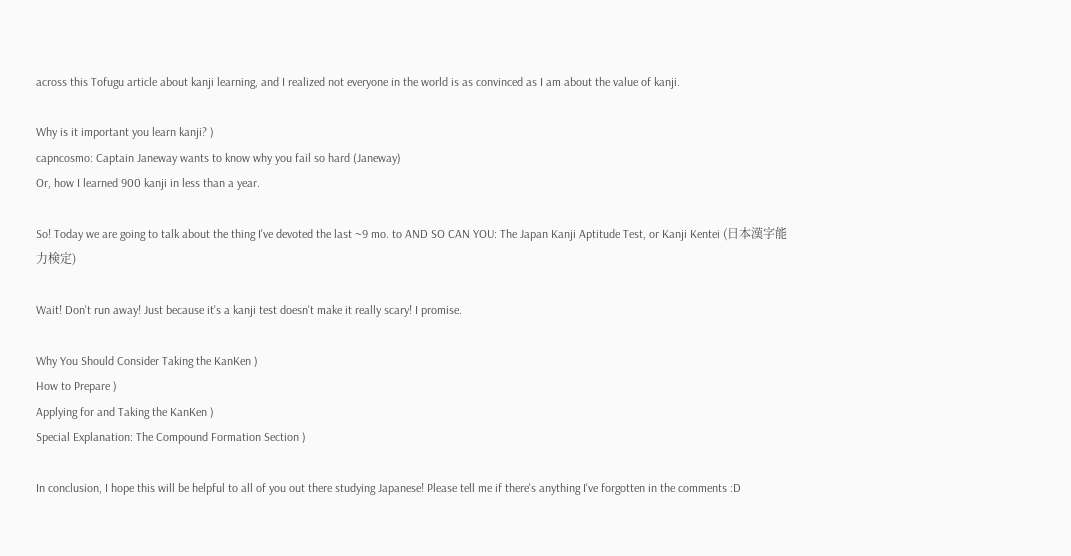across this Tofugu article about kanji learning, and I realized not everyone in the world is as convinced as I am about the value of kanji.

Why is it important you learn kanji? )
capncosmo: Captain Janeway wants to know why you fail so hard (Janeway)
Or, how I learned 900 kanji in less than a year.

So! Today we are going to talk about the thing I've devoted the last ~9 mo. to AND SO CAN YOU: The Japan Kanji Aptitude Test, or Kanji Kentei (日本漢字能力検定)

Wait! Don't run away! Just because it's a kanji test doesn't make it really scary! I promise.

Why You Should Consider Taking the KanKen )
How to Prepare )
Applying for and Taking the KanKen )
Special Explanation: The Compound Formation Section )

In conclusion, I hope this will be helpful to all of you out there studying Japanese! Please tell me if there's anything I've forgotten in the comments :D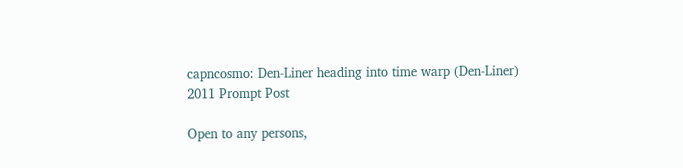capncosmo: Den-Liner heading into time warp (Den-Liner)
2011 Prompt Post

Open to any persons,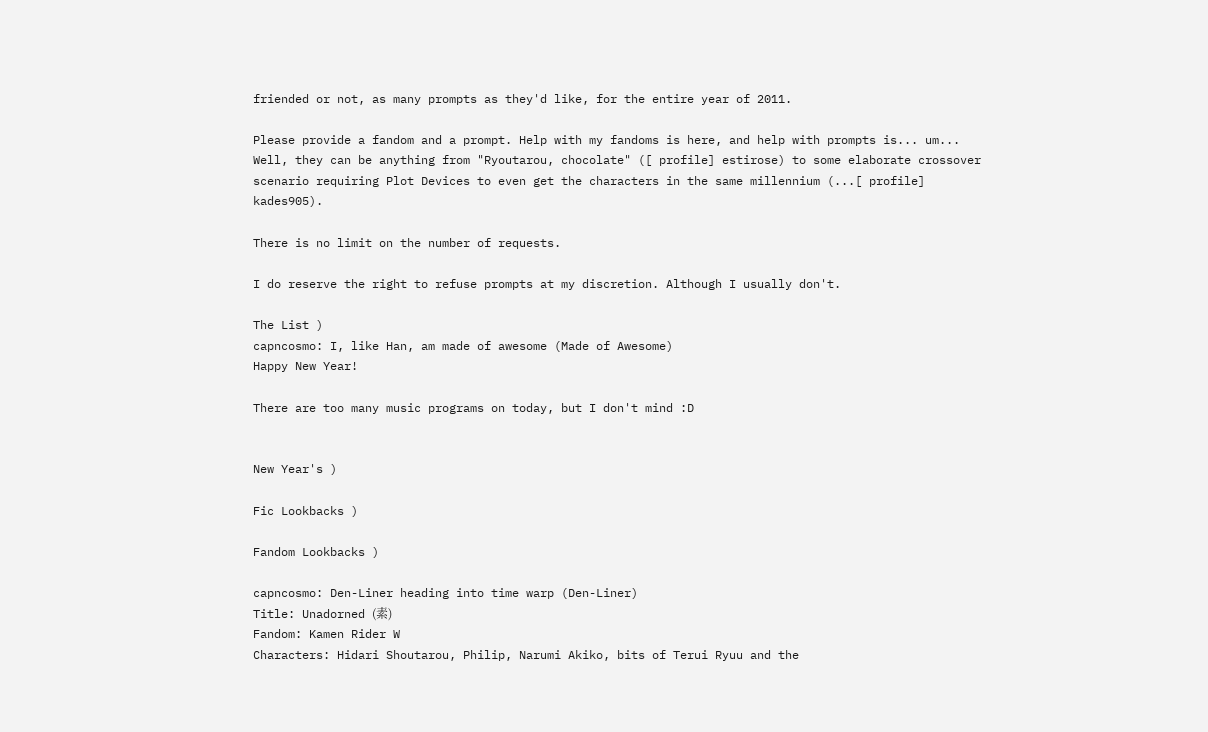friended or not, as many prompts as they'd like, for the entire year of 2011.

Please provide a fandom and a prompt. Help with my fandoms is here, and help with prompts is... um... Well, they can be anything from "Ryoutarou, chocolate" ([ profile] estirose) to some elaborate crossover scenario requiring Plot Devices to even get the characters in the same millennium (...[ profile] kades905).

There is no limit on the number of requests.

I do reserve the right to refuse prompts at my discretion. Although I usually don't.

The List )
capncosmo: I, like Han, am made of awesome (Made of Awesome)
Happy New Year!

There are too many music programs on today, but I don't mind :D


New Year's )

Fic Lookbacks )

Fandom Lookbacks )

capncosmo: Den-Liner heading into time warp (Den-Liner)
Title: Unadorned (素)
Fandom: Kamen Rider W
Characters: Hidari Shoutarou, Philip, Narumi Akiko, bits of Terui Ryuu and the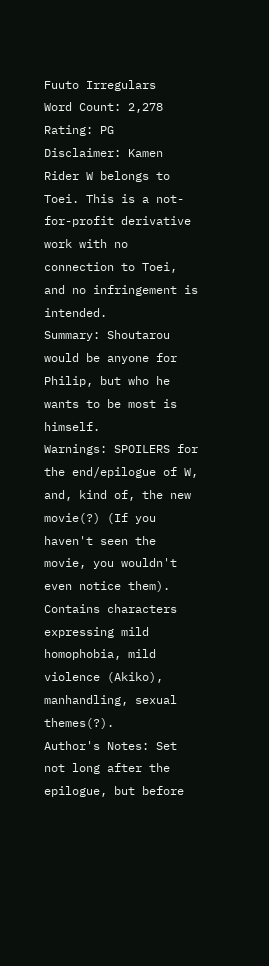Fuuto Irregulars
Word Count: 2,278
Rating: PG
Disclaimer: Kamen Rider W belongs to Toei. This is a not-for-profit derivative work with no connection to Toei, and no infringement is intended.
Summary: Shoutarou would be anyone for Philip, but who he wants to be most is himself.
Warnings: SPOILERS for the end/epilogue of W, and, kind of, the new movie(?) (If you haven't seen the movie, you wouldn't even notice them). Contains characters expressing mild homophobia, mild violence (Akiko), manhandling, sexual themes(?).
Author's Notes: Set not long after the epilogue, but before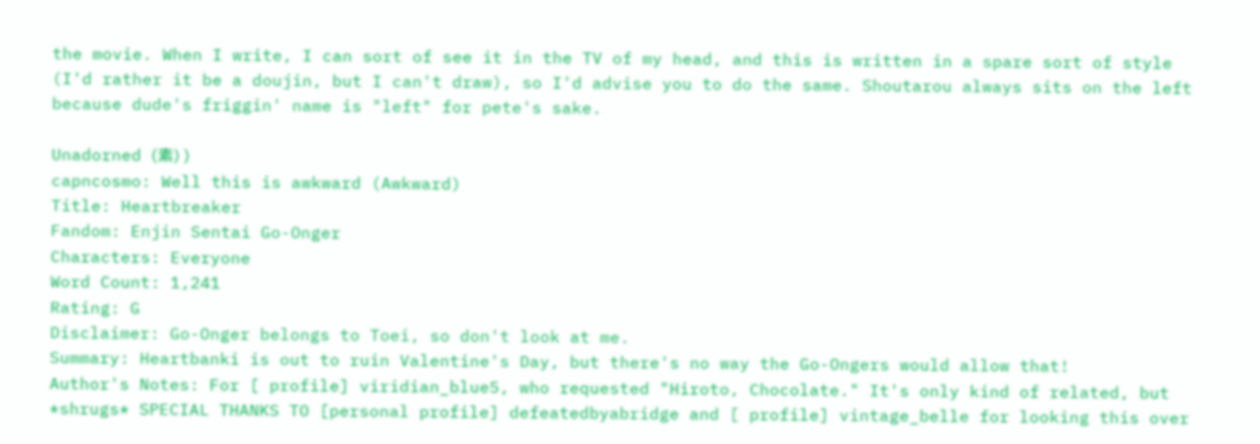the movie. When I write, I can sort of see it in the TV of my head, and this is written in a spare sort of style (I'd rather it be a doujin, but I can't draw), so I'd advise you to do the same. Shoutarou always sits on the left because dude's friggin' name is "left" for pete's sake.

Unadorned (素) )
capncosmo: Well this is awkward (Awkward)
Title: Heartbreaker
Fandom: Enjin Sentai Go-Onger
Characters: Everyone
Word Count: 1,241
Rating: G
Disclaimer: Go-Onger belongs to Toei, so don't look at me.
Summary: Heartbanki is out to ruin Valentine's Day, but there's no way the Go-Ongers would allow that!
Author's Notes: For [ profile] viridian_blue5, who requested "Hiroto, Chocolate." It's only kind of related, but *shrugs* SPECIAL THANKS TO [personal profile] defeatedbyabridge and [ profile] vintage_belle for looking this over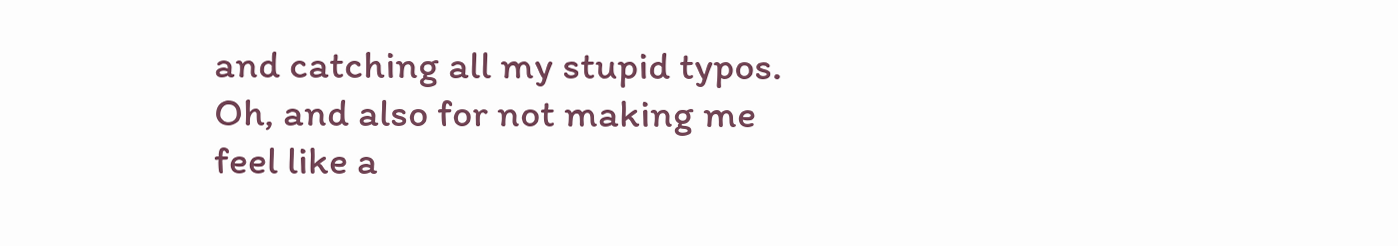and catching all my stupid typos. Oh, and also for not making me feel like a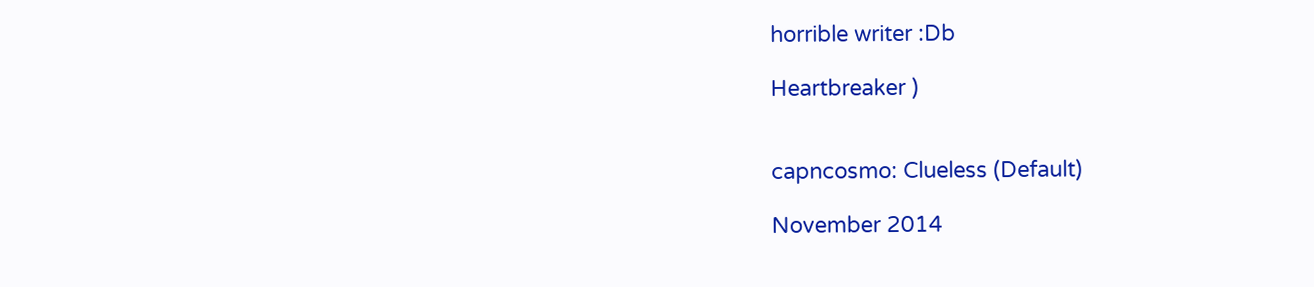horrible writer :Db

Heartbreaker )


capncosmo: Clueless (Default)

November 2014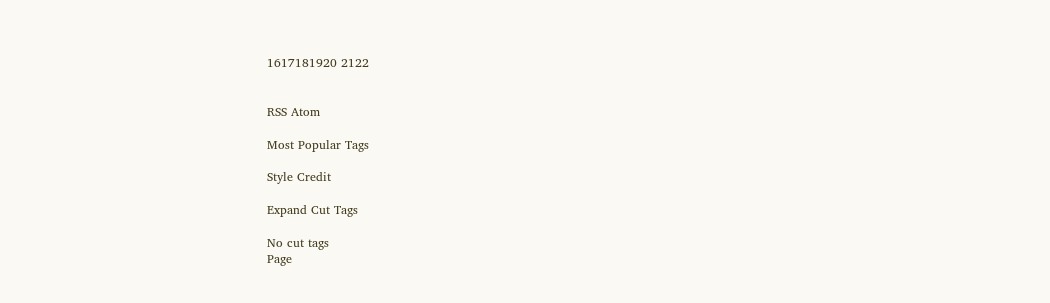1617181920 2122


RSS Atom

Most Popular Tags

Style Credit

Expand Cut Tags

No cut tags
Page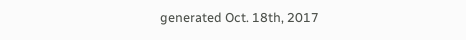generated Oct. 18th, 2017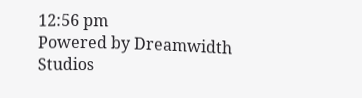12:56 pm
Powered by Dreamwidth Studios